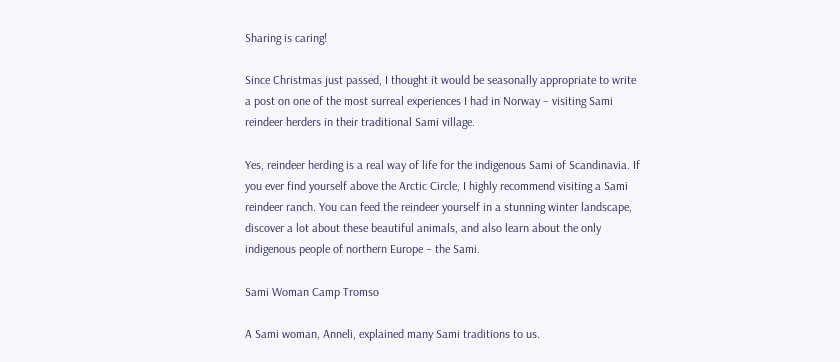Sharing is caring!

Since Christmas just passed, I thought it would be seasonally appropriate to write a post on one of the most surreal experiences I had in Norway – visiting Sami reindeer herders in their traditional Sami village.

Yes, reindeer herding is a real way of life for the indigenous Sami of Scandinavia. If you ever find yourself above the Arctic Circle, I highly recommend visiting a Sami reindeer ranch. You can feed the reindeer yourself in a stunning winter landscape, discover a lot about these beautiful animals, and also learn about the only indigenous people of northern Europe – the Sami.

Sami Woman Camp Tromso

A Sami woman, Anneli, explained many Sami traditions to us.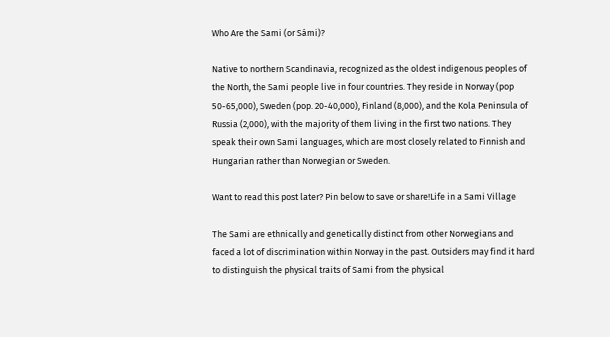Who Are the Sami (or Sámi)?

Native to northern Scandinavia, recognized as the oldest indigenous peoples of the North, the Sami people live in four countries. They reside in Norway (pop 50-65,000), Sweden (pop. 20-40,000), Finland (8,000), and the Kola Peninsula of Russia (2,000), with the majority of them living in the first two nations. They speak their own Sami languages, which are most closely related to Finnish and Hungarian rather than Norwegian or Sweden.

Want to read this post later? Pin below to save or share!Life in a Sami Village

The Sami are ethnically and genetically distinct from other Norwegians and faced a lot of discrimination within Norway in the past. Outsiders may find it hard to distinguish the physical traits of Sami from the physical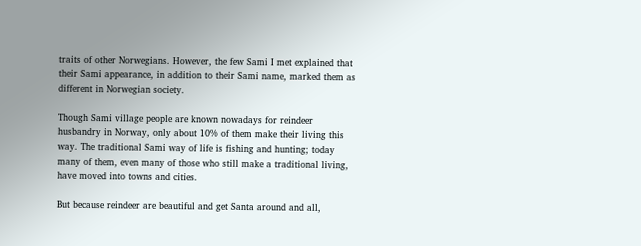traits of other Norwegians. However, the few Sami I met explained that their Sami appearance, in addition to their Sami name, marked them as different in Norwegian society.

Though Sami village people are known nowadays for reindeer husbandry in Norway, only about 10% of them make their living this way. The traditional Sami way of life is fishing and hunting; today many of them, even many of those who still make a traditional living, have moved into towns and cities.

But because reindeer are beautiful and get Santa around and all,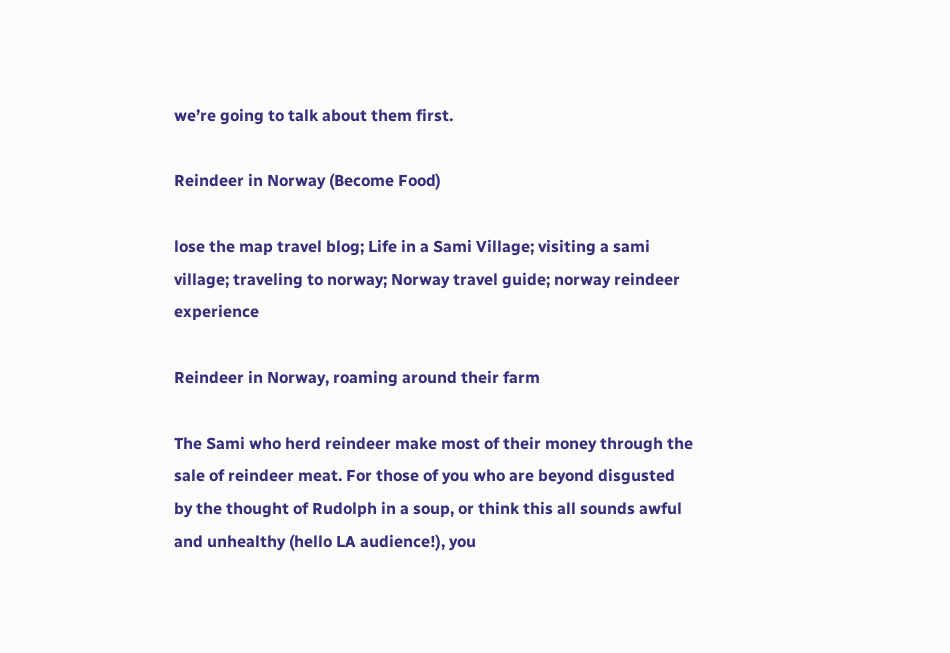we’re going to talk about them first.

Reindeer in Norway (Become Food)

lose the map travel blog; Life in a Sami Village; visiting a sami village; traveling to norway; Norway travel guide; norway reindeer experience

Reindeer in Norway, roaming around their farm

The Sami who herd reindeer make most of their money through the sale of reindeer meat. For those of you who are beyond disgusted by the thought of Rudolph in a soup, or think this all sounds awful and unhealthy (hello LA audience!), you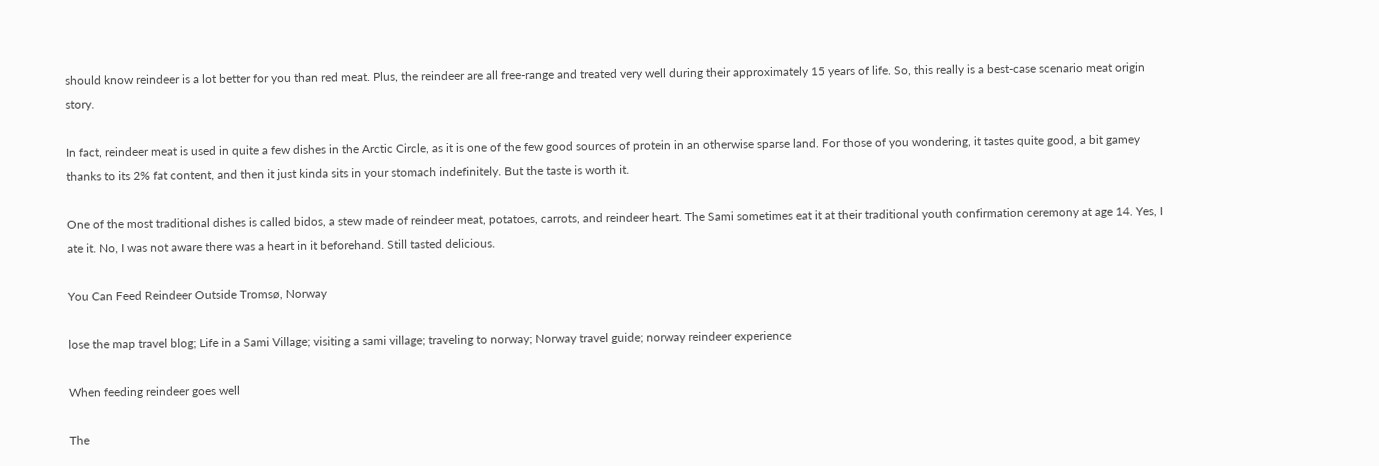should know reindeer is a lot better for you than red meat. Plus, the reindeer are all free-range and treated very well during their approximately 15 years of life. So, this really is a best-case scenario meat origin story.

In fact, reindeer meat is used in quite a few dishes in the Arctic Circle, as it is one of the few good sources of protein in an otherwise sparse land. For those of you wondering, it tastes quite good, a bit gamey thanks to its 2% fat content, and then it just kinda sits in your stomach indefinitely. But the taste is worth it.

One of the most traditional dishes is called bidos, a stew made of reindeer meat, potatoes, carrots, and reindeer heart. The Sami sometimes eat it at their traditional youth confirmation ceremony at age 14. Yes, I ate it. No, I was not aware there was a heart in it beforehand. Still tasted delicious.

You Can Feed Reindeer Outside Tromsø, Norway

lose the map travel blog; Life in a Sami Village; visiting a sami village; traveling to norway; Norway travel guide; norway reindeer experience

When feeding reindeer goes well

The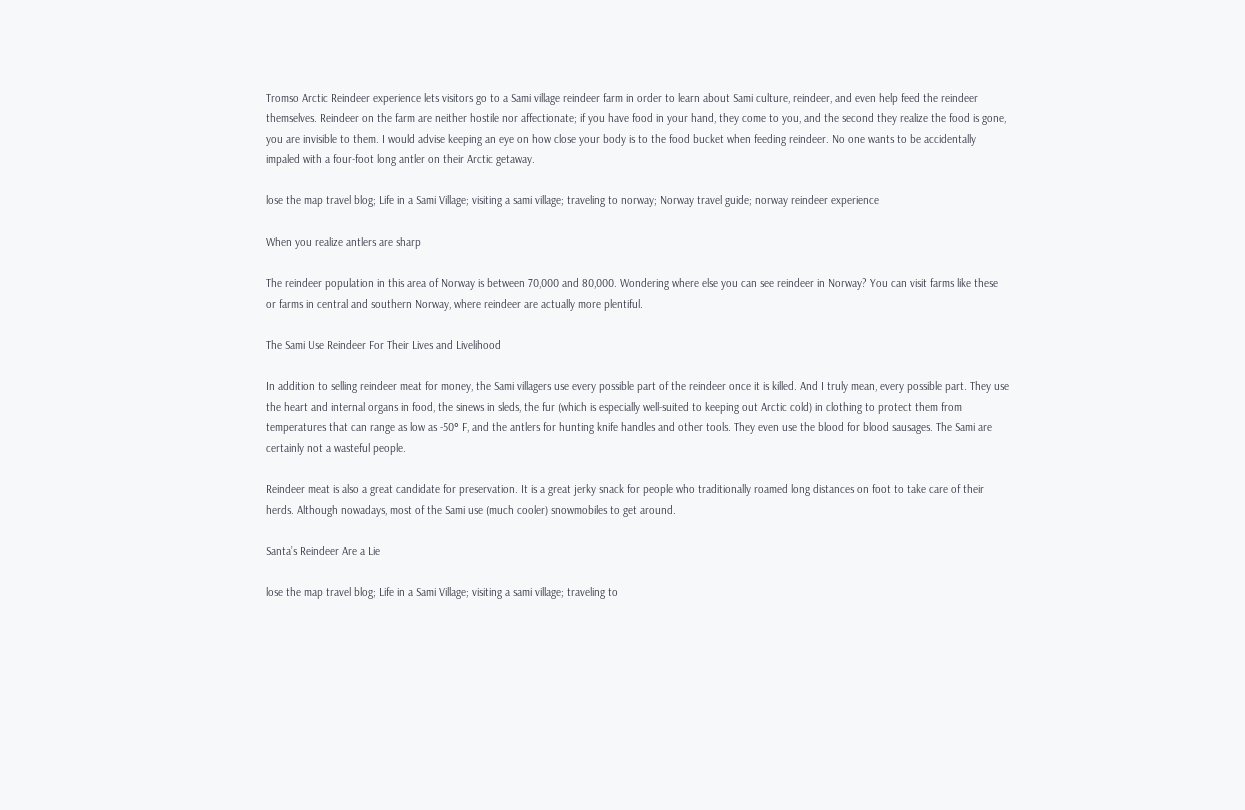Tromso Arctic Reindeer experience lets visitors go to a Sami village reindeer farm in order to learn about Sami culture, reindeer, and even help feed the reindeer themselves. Reindeer on the farm are neither hostile nor affectionate; if you have food in your hand, they come to you, and the second they realize the food is gone, you are invisible to them. I would advise keeping an eye on how close your body is to the food bucket when feeding reindeer. No one wants to be accidentally impaled with a four-foot long antler on their Arctic getaway.

lose the map travel blog; Life in a Sami Village; visiting a sami village; traveling to norway; Norway travel guide; norway reindeer experience

When you realize antlers are sharp

The reindeer population in this area of Norway is between 70,000 and 80,000. Wondering where else you can see reindeer in Norway? You can visit farms like these or farms in central and southern Norway, where reindeer are actually more plentiful.

The Sami Use Reindeer For Their Lives and Livelihood

In addition to selling reindeer meat for money, the Sami villagers use every possible part of the reindeer once it is killed. And I truly mean, every possible part. They use the heart and internal organs in food, the sinews in sleds, the fur (which is especially well-suited to keeping out Arctic cold) in clothing to protect them from temperatures that can range as low as -50° F, and the antlers for hunting knife handles and other tools. They even use the blood for blood sausages. The Sami are certainly not a wasteful people.

Reindeer meat is also a great candidate for preservation. It is a great jerky snack for people who traditionally roamed long distances on foot to take care of their herds. Although nowadays, most of the Sami use (much cooler) snowmobiles to get around.

Santa’s Reindeer Are a Lie

lose the map travel blog; Life in a Sami Village; visiting a sami village; traveling to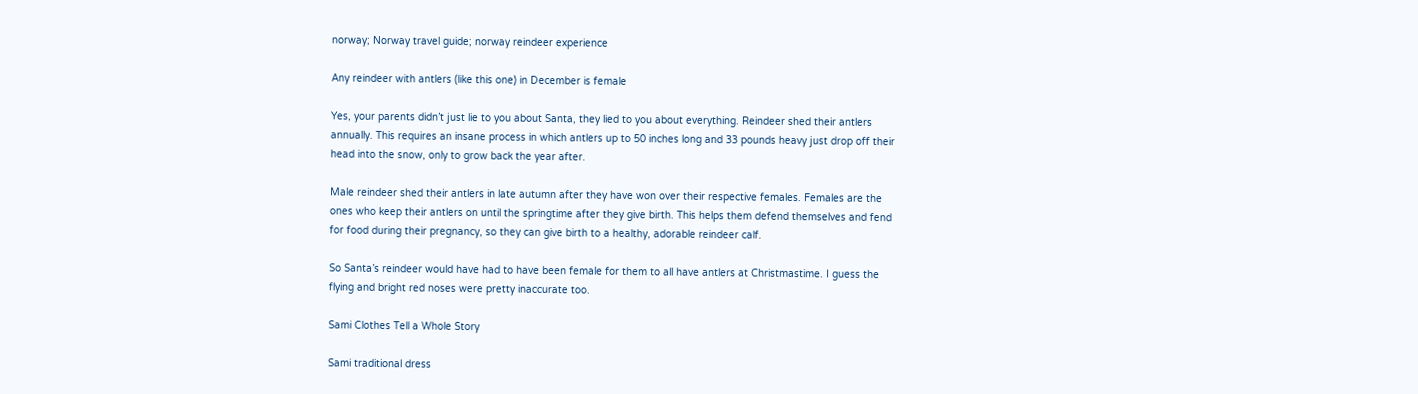norway; Norway travel guide; norway reindeer experience

Any reindeer with antlers (like this one) in December is female

Yes, your parents didn’t just lie to you about Santa, they lied to you about everything. Reindeer shed their antlers annually. This requires an insane process in which antlers up to 50 inches long and 33 pounds heavy just drop off their head into the snow, only to grow back the year after.

Male reindeer shed their antlers in late autumn after they have won over their respective females. Females are the ones who keep their antlers on until the springtime after they give birth. This helps them defend themselves and fend for food during their pregnancy, so they can give birth to a healthy, adorable reindeer calf.

So Santa’s reindeer would have had to have been female for them to all have antlers at Christmastime. I guess the flying and bright red noses were pretty inaccurate too.

Sami Clothes Tell a Whole Story

Sami traditional dress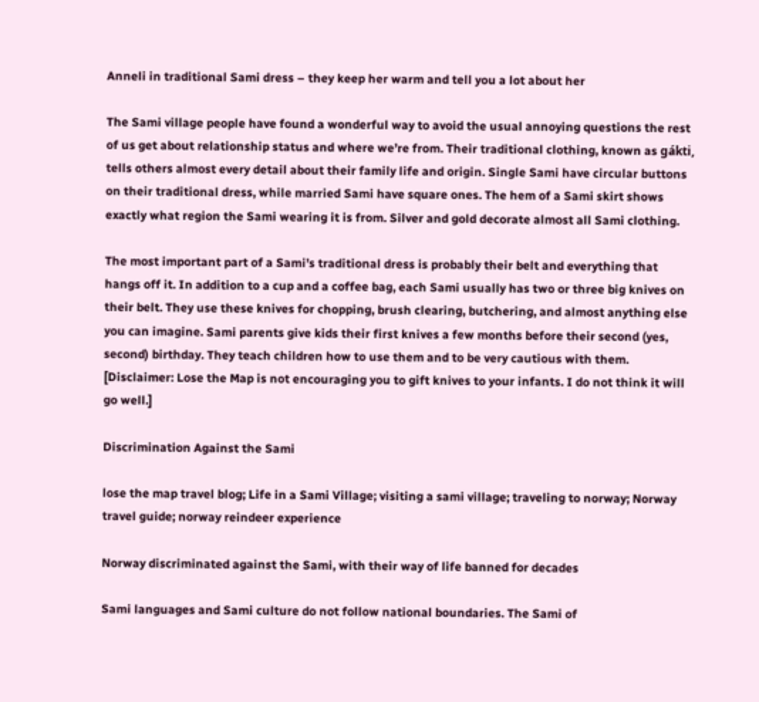Anneli in traditional Sami dress – they keep her warm and tell you a lot about her

The Sami village people have found a wonderful way to avoid the usual annoying questions the rest of us get about relationship status and where we’re from. Their traditional clothing, known as gákti, tells others almost every detail about their family life and origin. Single Sami have circular buttons on their traditional dress, while married Sami have square ones. The hem of a Sami skirt shows exactly what region the Sami wearing it is from. Silver and gold decorate almost all Sami clothing.

The most important part of a Sami’s traditional dress is probably their belt and everything that hangs off it. In addition to a cup and a coffee bag, each Sami usually has two or three big knives on their belt. They use these knives for chopping, brush clearing, butchering, and almost anything else you can imagine. Sami parents give kids their first knives a few months before their second (yes, second) birthday. They teach children how to use them and to be very cautious with them. [Disclaimer: Lose the Map is not encouraging you to gift knives to your infants. I do not think it will go well.]

Discrimination Against the Sami

lose the map travel blog; Life in a Sami Village; visiting a sami village; traveling to norway; Norway travel guide; norway reindeer experience

Norway discriminated against the Sami, with their way of life banned for decades

Sami languages and Sami culture do not follow national boundaries. The Sami of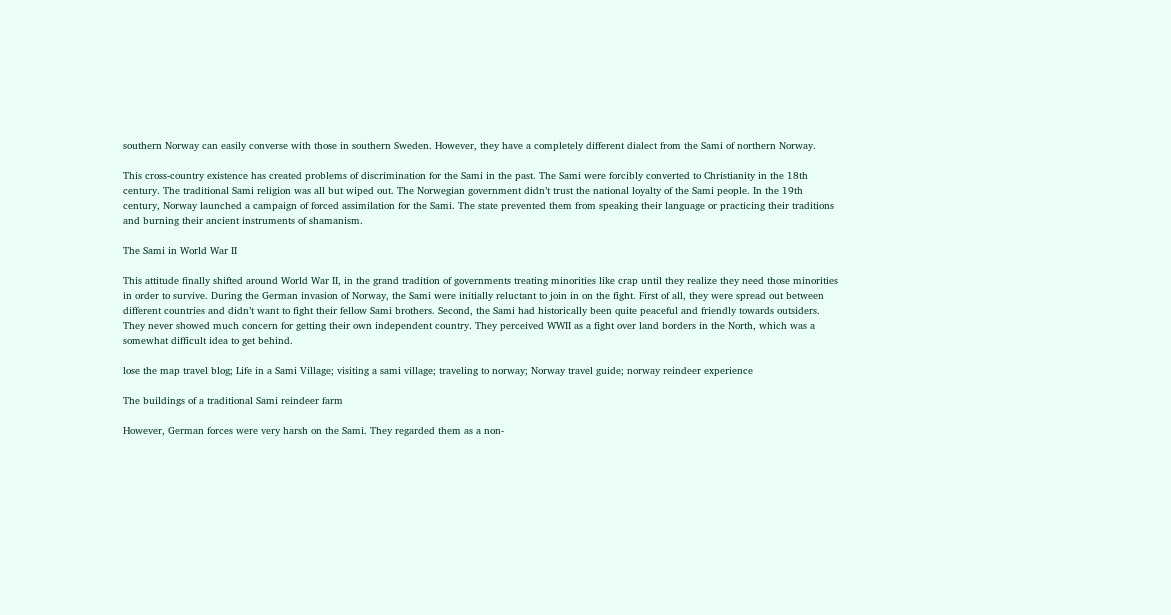southern Norway can easily converse with those in southern Sweden. However, they have a completely different dialect from the Sami of northern Norway.

This cross-country existence has created problems of discrimination for the Sami in the past. The Sami were forcibly converted to Christianity in the 18th century. The traditional Sami religion was all but wiped out. The Norwegian government didn’t trust the national loyalty of the Sami people. In the 19th century, Norway launched a campaign of forced assimilation for the Sami. The state prevented them from speaking their language or practicing their traditions and burning their ancient instruments of shamanism.

The Sami in World War II

This attitude finally shifted around World War II, in the grand tradition of governments treating minorities like crap until they realize they need those minorities in order to survive. During the German invasion of Norway, the Sami were initially reluctant to join in on the fight. First of all, they were spread out between different countries and didn’t want to fight their fellow Sami brothers. Second, the Sami had historically been quite peaceful and friendly towards outsiders. They never showed much concern for getting their own independent country. They perceived WWII as a fight over land borders in the North, which was a somewhat difficult idea to get behind.

lose the map travel blog; Life in a Sami Village; visiting a sami village; traveling to norway; Norway travel guide; norway reindeer experience

The buildings of a traditional Sami reindeer farm

However, German forces were very harsh on the Sami. They regarded them as a non-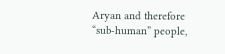Aryan and therefore “sub-human” people,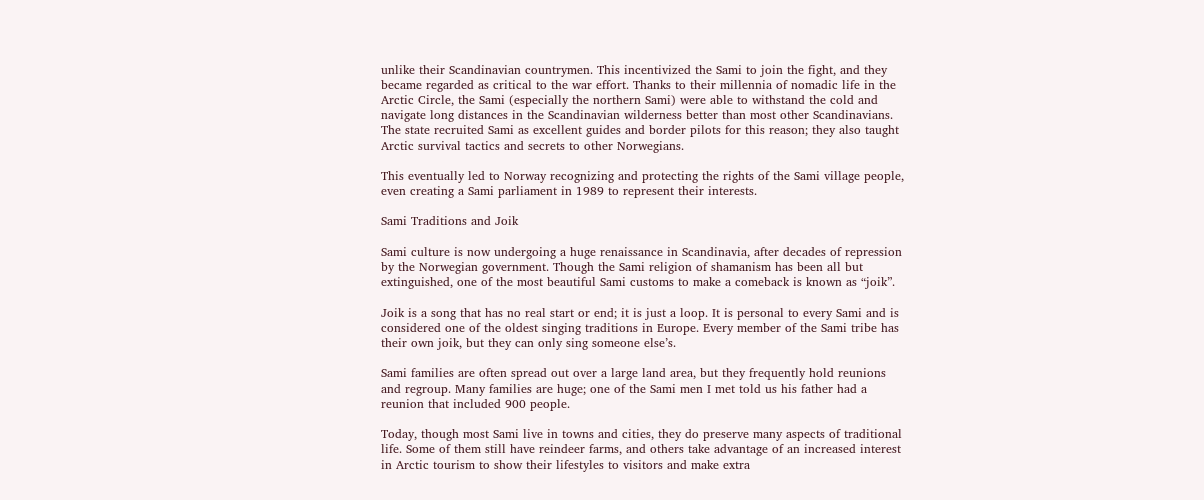unlike their Scandinavian countrymen. This incentivized the Sami to join the fight, and they became regarded as critical to the war effort. Thanks to their millennia of nomadic life in the Arctic Circle, the Sami (especially the northern Sami) were able to withstand the cold and navigate long distances in the Scandinavian wilderness better than most other Scandinavians. The state recruited Sami as excellent guides and border pilots for this reason; they also taught Arctic survival tactics and secrets to other Norwegians.

This eventually led to Norway recognizing and protecting the rights of the Sami village people, even creating a Sami parliament in 1989 to represent their interests.

Sami Traditions and Joik

Sami culture is now undergoing a huge renaissance in Scandinavia, after decades of repression by the Norwegian government. Though the Sami religion of shamanism has been all but extinguished, one of the most beautiful Sami customs to make a comeback is known as “joik”.

Joik is a song that has no real start or end; it is just a loop. It is personal to every Sami and is considered one of the oldest singing traditions in Europe. Every member of the Sami tribe has their own joik, but they can only sing someone else’s.

Sami families are often spread out over a large land area, but they frequently hold reunions and regroup. Many families are huge; one of the Sami men I met told us his father had a reunion that included 900 people.

Today, though most Sami live in towns and cities, they do preserve many aspects of traditional life. Some of them still have reindeer farms, and others take advantage of an increased interest in Arctic tourism to show their lifestyles to visitors and make extra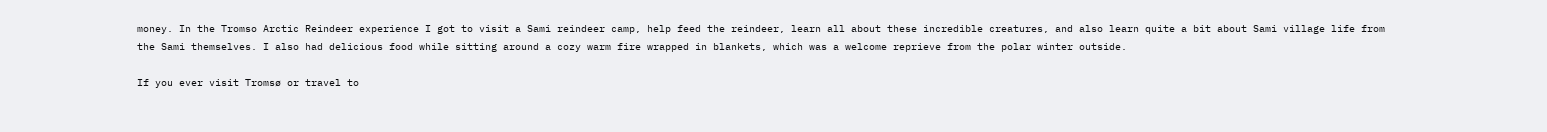money. In the Tromso Arctic Reindeer experience I got to visit a Sami reindeer camp, help feed the reindeer, learn all about these incredible creatures, and also learn quite a bit about Sami village life from the Sami themselves. I also had delicious food while sitting around a cozy warm fire wrapped in blankets, which was a welcome reprieve from the polar winter outside.

If you ever visit Tromsø or travel to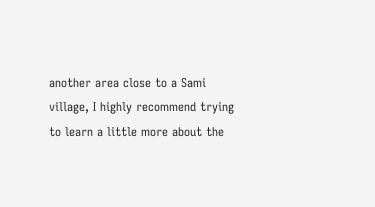another area close to a Sami village, I highly recommend trying to learn a little more about the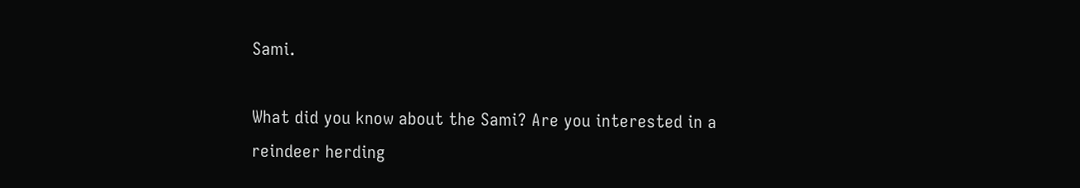Sami.

What did you know about the Sami? Are you interested in a reindeer herding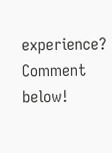experience? Comment below!